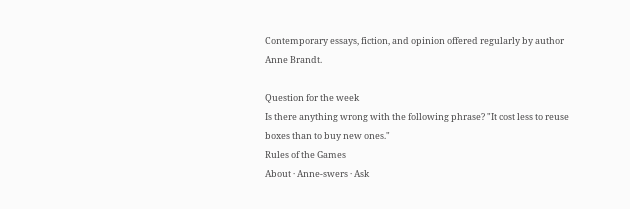Contemporary essays, fiction, and opinion offered regularly by author Anne Brandt.

Question for the week
Is there anything wrong with the following phrase? "It cost less to reuse boxes than to buy new ones."
Rules of the Games
About · Anne-swers · Ask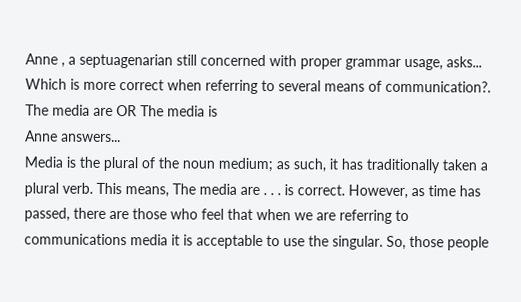Anne , a septuagenarian still concerned with proper grammar usage, asks...
Which is more correct when referring to several means of communication?. The media are OR The media is
Anne answers...
Media is the plural of the noun medium; as such, it has traditionally taken a plural verb. This means, The media are . . . is correct. However, as time has passed, there are those who feel that when we are referring to communications media it is acceptable to use the singular. So, those people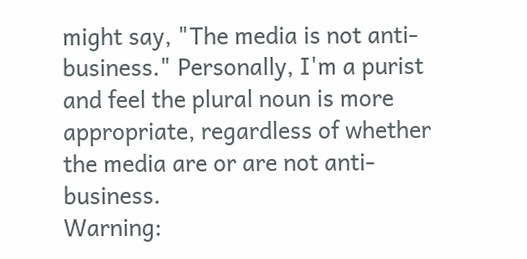might say, "The media is not anti-business." Personally, I'm a purist and feel the plural noun is more appropriate, regardless of whether the media are or are not anti-business.
Warning: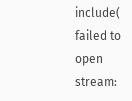include( failed to open stream: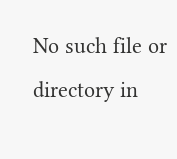No such file or directory in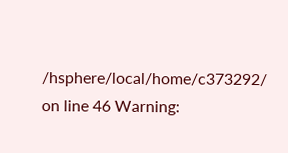/hsphere/local/home/c373292/ on line 46 Warning: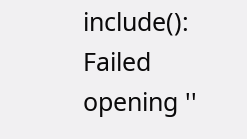include(): Failed opening ''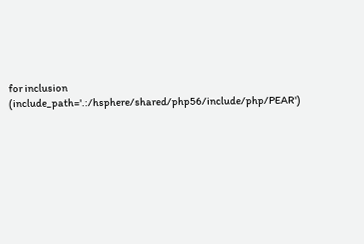for inclusion (include_path='.:/hsphere/shared/php56/include/php/PEAR')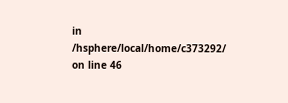in /hsphere/local/home/c373292/ on line 46